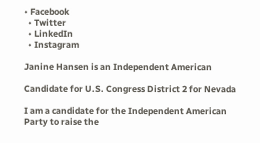• Facebook
  • Twitter
  • LinkedIn
  • Instagram

Janine Hansen is an Independent American

Candidate for U.S. Congress District 2 for Nevada

I am a candidate for the Independent American Party to raise the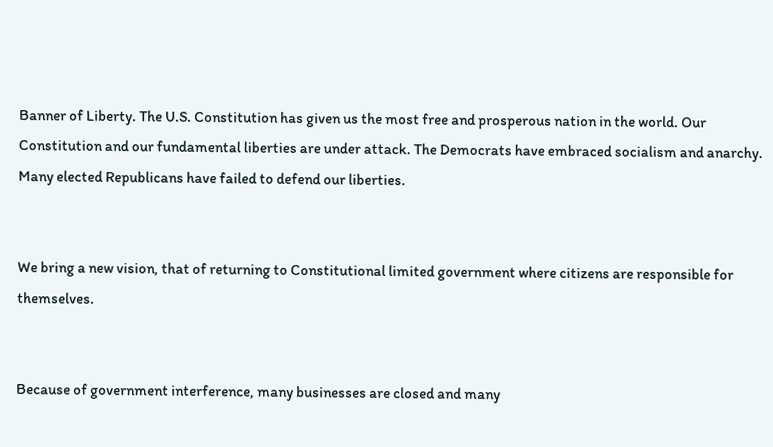Banner of Liberty. The U.S. Constitution has given us the most free and prosperous nation in the world. Our Constitution and our fundamental liberties are under attack. The Democrats have embraced socialism and anarchy. Many elected Republicans have failed to defend our liberties.


We bring a new vision, that of returning to Constitutional limited government where citizens are responsible for themselves.


Because of government interference, many businesses are closed and many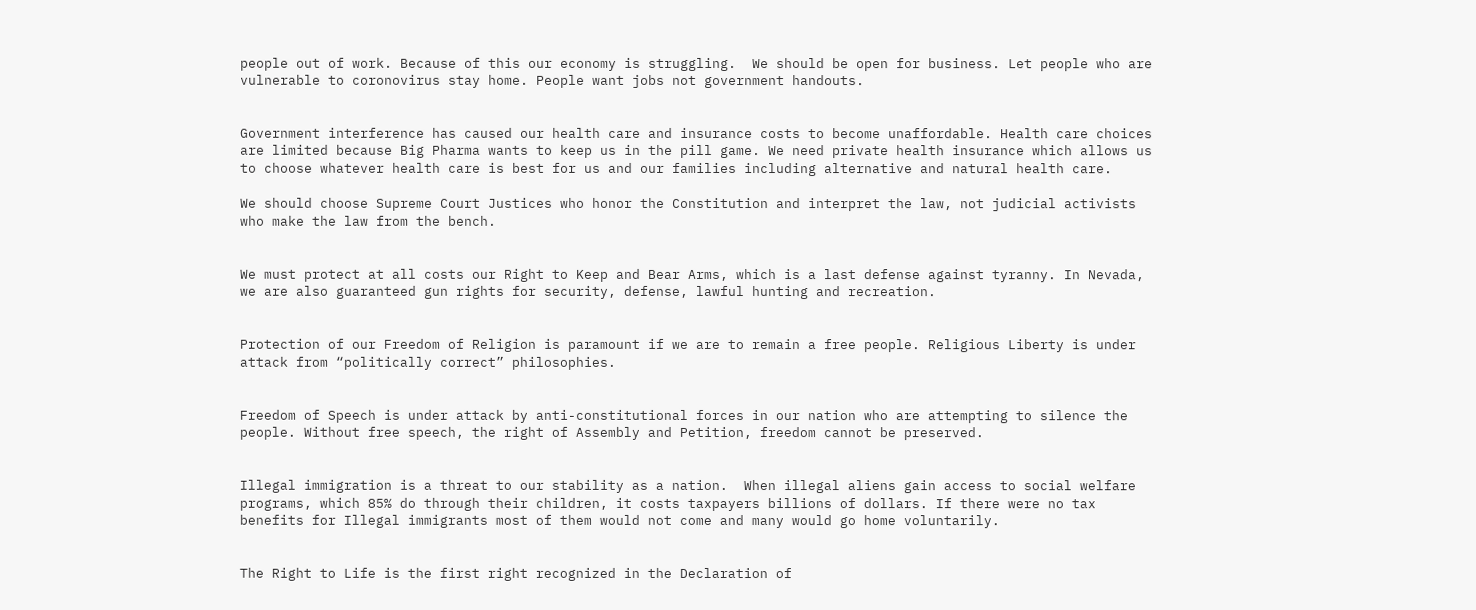people out of work. Because of this our economy is struggling.  We should be open for business. Let people who are vulnerable to coronovirus stay home. People want jobs not government handouts.


Government interference has caused our health care and insurance costs to become unaffordable. Health care choices are limited because Big Pharma wants to keep us in the pill game. We need private health insurance which allows us to choose whatever health care is best for us and our families including alternative and natural health care.

We should choose Supreme Court Justices who honor the Constitution and interpret the law, not judicial activists who make the law from the bench.


We must protect at all costs our Right to Keep and Bear Arms, which is a last defense against tyranny. In Nevada, we are also guaranteed gun rights for security, defense, lawful hunting and recreation.


Protection of our Freedom of Religion is paramount if we are to remain a free people. Religious Liberty is under attack from “politically correct” philosophies.


Freedom of Speech is under attack by anti-constitutional forces in our nation who are attempting to silence the people. Without free speech, the right of Assembly and Petition, freedom cannot be preserved.


Illegal immigration is a threat to our stability as a nation.  When illegal aliens gain access to social welfare programs, which 85% do through their children, it costs taxpayers billions of dollars. If there were no tax benefits for Illegal immigrants most of them would not come and many would go home voluntarily.


The Right to Life is the first right recognized in the Declaration of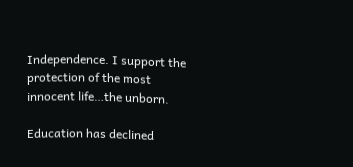Independence. I support the protection of the most innocent life…the unborn.

Education has declined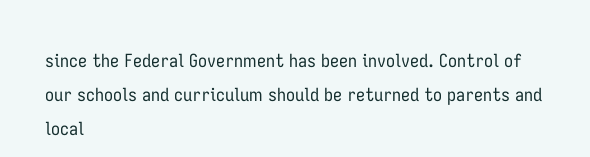since the Federal Government has been involved. Control of our schools and curriculum should be returned to parents and local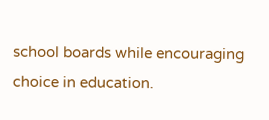school boards while encouraging choice in education.